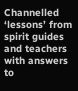Channelled ‘lessons’ from spirit guides and teachers with answers to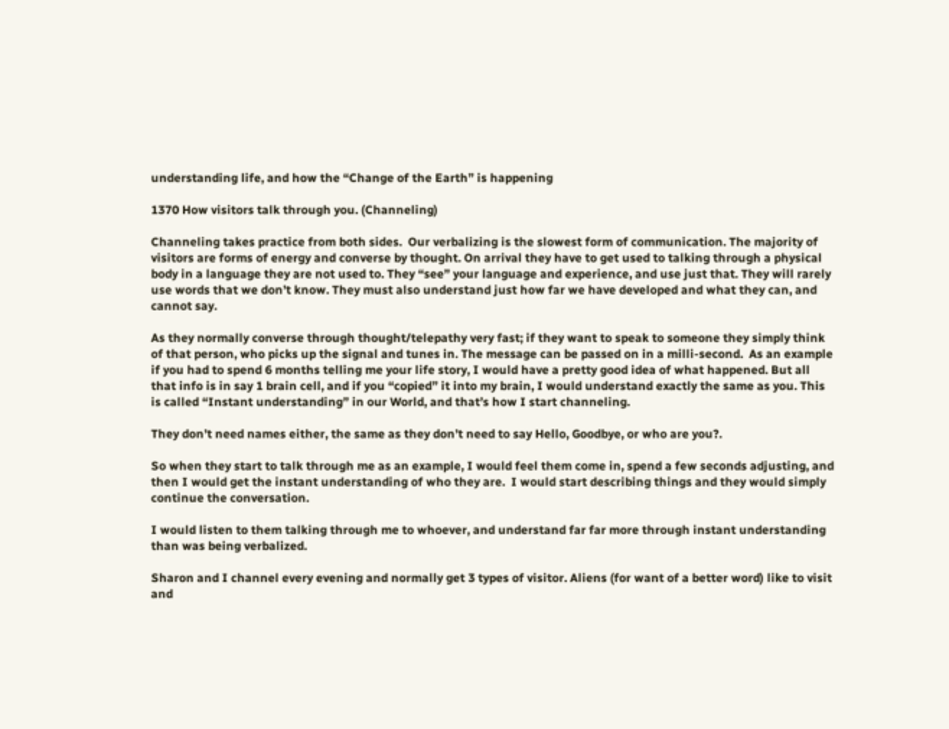understanding life, and how the “Change of the Earth” is happening

1370 How visitors talk through you. (Channeling)

Channeling takes practice from both sides.  Our verbalizing is the slowest form of communication. The majority of visitors are forms of energy and converse by thought. On arrival they have to get used to talking through a physical body in a language they are not used to. They “see” your language and experience, and use just that. They will rarely use words that we don’t know. They must also understand just how far we have developed and what they can, and cannot say.

As they normally converse through thought/telepathy very fast; if they want to speak to someone they simply think of that person, who picks up the signal and tunes in. The message can be passed on in a milli-second.  As an example if you had to spend 6 months telling me your life story, I would have a pretty good idea of what happened. But all that info is in say 1 brain cell, and if you “copied” it into my brain, I would understand exactly the same as you. This is called “Instant understanding” in our World, and that’s how I start channeling.

They don’t need names either, the same as they don’t need to say Hello, Goodbye, or who are you?.

So when they start to talk through me as an example, I would feel them come in, spend a few seconds adjusting, and then I would get the instant understanding of who they are.  I would start describing things and they would simply continue the conversation.

I would listen to them talking through me to whoever, and understand far far more through instant understanding than was being verbalized.

Sharon and I channel every evening and normally get 3 types of visitor. Aliens (for want of a better word) like to visit and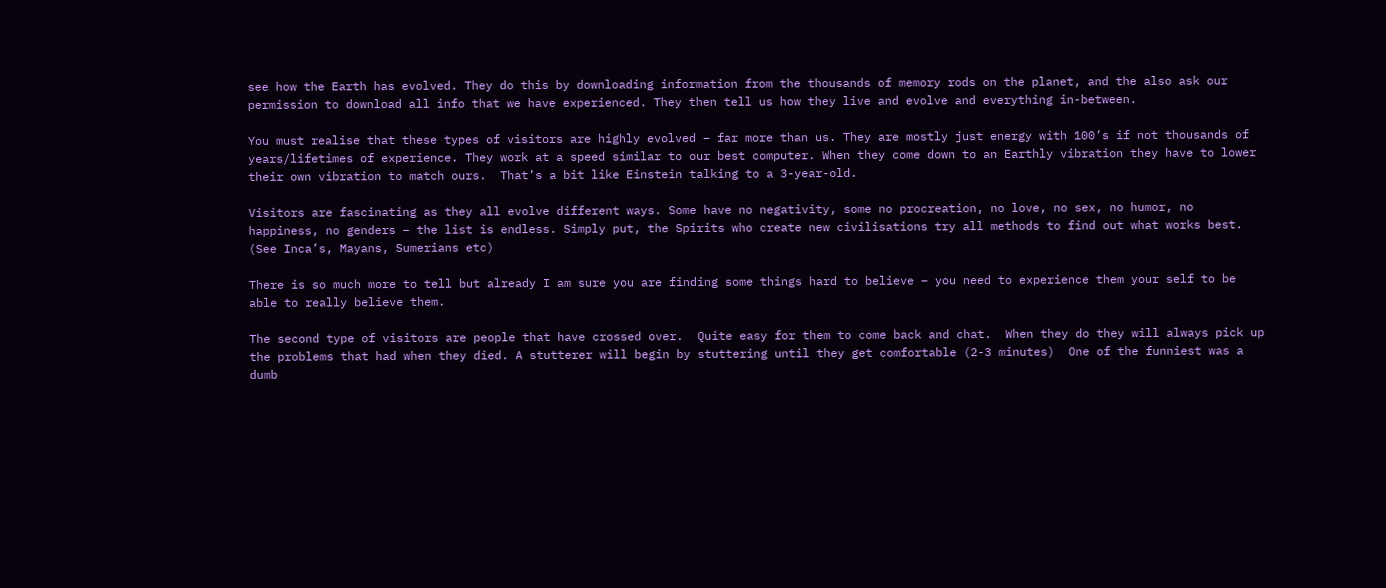see how the Earth has evolved. They do this by downloading information from the thousands of memory rods on the planet, and the also ask our permission to download all info that we have experienced. They then tell us how they live and evolve and everything in-between.

You must realise that these types of visitors are highly evolved – far more than us. They are mostly just energy with 100’s if not thousands of years/lifetimes of experience. They work at a speed similar to our best computer. When they come down to an Earthly vibration they have to lower their own vibration to match ours.  That’s a bit like Einstein talking to a 3-year-old.

Visitors are fascinating as they all evolve different ways. Some have no negativity, some no procreation, no love, no sex, no humor, no happiness, no genders – the list is endless. Simply put, the Spirits who create new civilisations try all methods to find out what works best.  (See Inca’s, Mayans, Sumerians etc)

There is so much more to tell but already I am sure you are finding some things hard to believe – you need to experience them your self to be able to really believe them.

The second type of visitors are people that have crossed over.  Quite easy for them to come back and chat.  When they do they will always pick up the problems that had when they died. A stutterer will begin by stuttering until they get comfortable (2-3 minutes)  One of the funniest was a dumb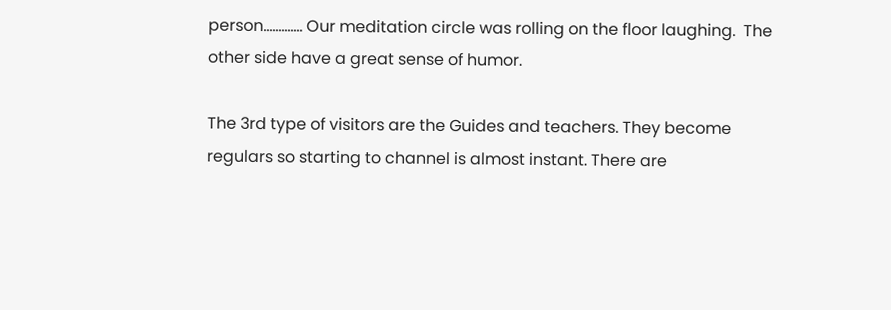person…………. Our meditation circle was rolling on the floor laughing.  The other side have a great sense of humor.

The 3rd type of visitors are the Guides and teachers. They become regulars so starting to channel is almost instant. There are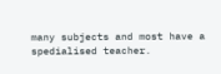many subjects and most have a spedialised teacher.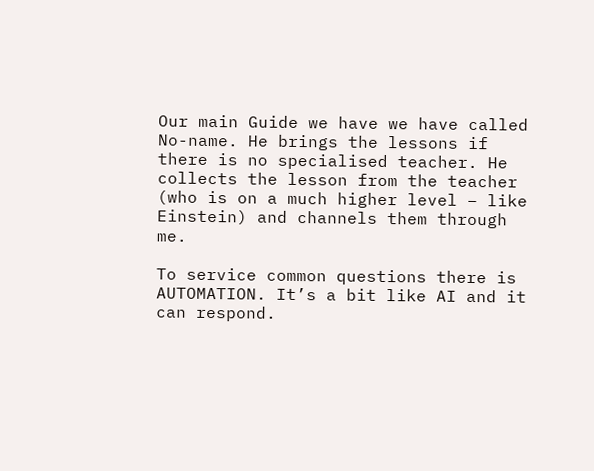Our main Guide we have we have called No-name. He brings the lessons if there is no specialised teacher. He collects the lesson from the teacher (who is on a much higher level – like Einstein) and channels them through me.

To service common questions there is AUTOMATION. It’s a bit like AI and it can respond.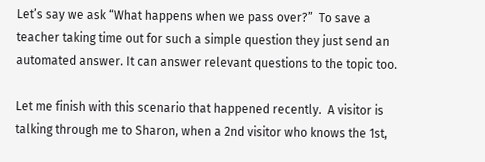Let’s say we ask “What happens when we pass over?”  To save a teacher taking time out for such a simple question they just send an automated answer. It can answer relevant questions to the topic too.

Let me finish with this scenario that happened recently.  A visitor is talking through me to Sharon, when a 2nd visitor who knows the 1st,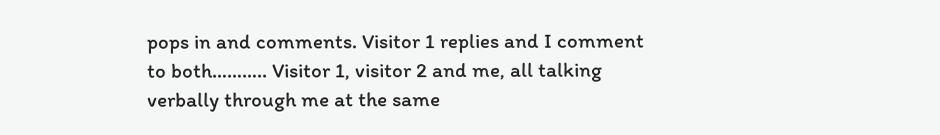pops in and comments. Visitor 1 replies and I comment to both……….. Visitor 1, visitor 2 and me, all talking verbally through me at the same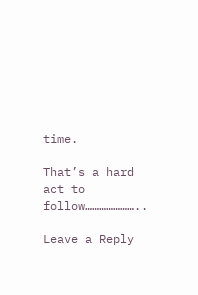time.

That’s a hard act to follow…………………..

Leave a Reply